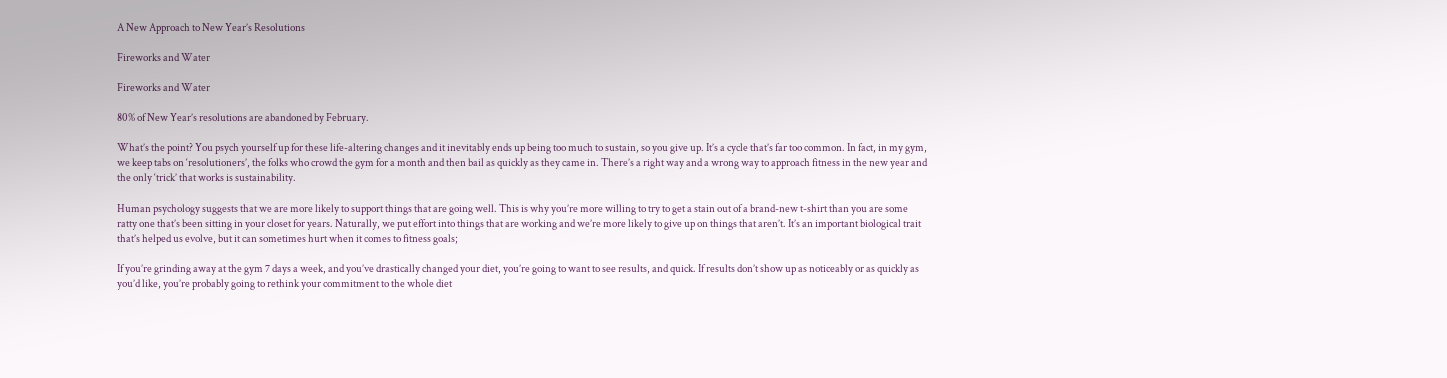A New Approach to New Year’s Resolutions

Fireworks and Water

Fireworks and Water

80% of New Year’s resolutions are abandoned by February.

What’s the point? You psych yourself up for these life-altering changes and it inevitably ends up being too much to sustain, so you give up. It’s a cycle that’s far too common. In fact, in my gym, we keep tabs on ‘resolutioners’, the folks who crowd the gym for a month and then bail as quickly as they came in. There’s a right way and a wrong way to approach fitness in the new year and the only ‘trick’ that works is sustainability.

Human psychology suggests that we are more likely to support things that are going well. This is why you’re more willing to try to get a stain out of a brand-new t-shirt than you are some ratty one that’s been sitting in your closet for years. Naturally, we put effort into things that are working and we’re more likely to give up on things that aren’t. It’s an important biological trait that’s helped us evolve, but it can sometimes hurt when it comes to fitness goals;

If you’re grinding away at the gym 7 days a week, and you’ve drastically changed your diet, you’re going to want to see results, and quick. If results don’t show up as noticeably or as quickly as you’d like, you’re probably going to rethink your commitment to the whole diet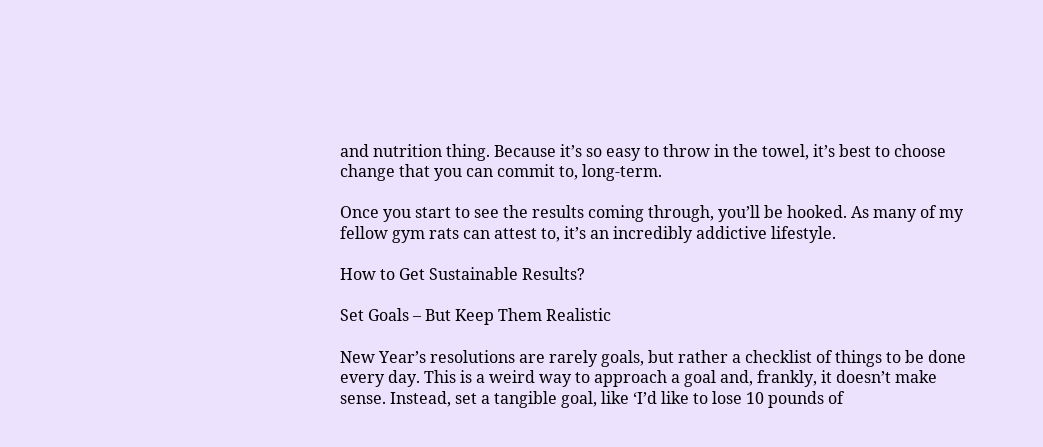and nutrition thing. Because it’s so easy to throw in the towel, it’s best to choose change that you can commit to, long-term.

Once you start to see the results coming through, you’ll be hooked. As many of my fellow gym rats can attest to, it’s an incredibly addictive lifestyle.

How to Get Sustainable Results?

Set Goals – But Keep Them Realistic

New Year’s resolutions are rarely goals, but rather a checklist of things to be done every day. This is a weird way to approach a goal and, frankly, it doesn’t make sense. Instead, set a tangible goal, like ‘I’d like to lose 10 pounds of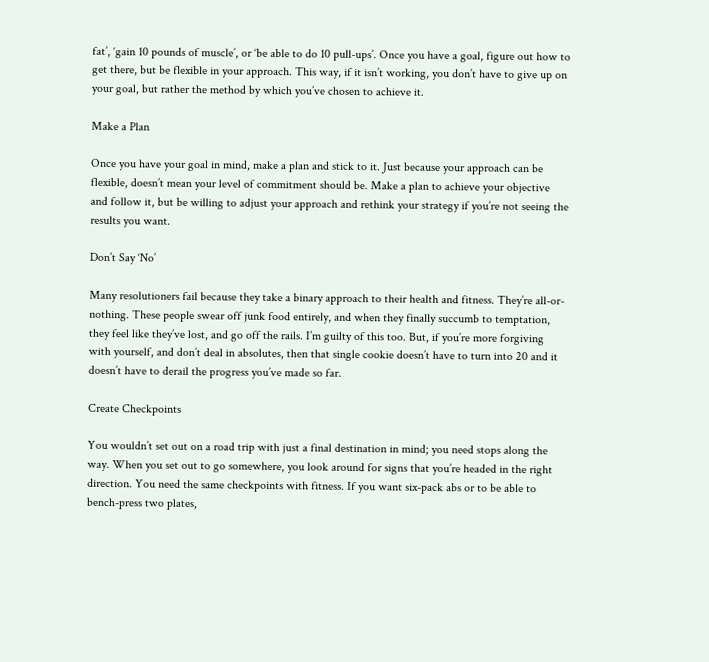fat’, ‘gain 10 pounds of muscle’, or ‘be able to do 10 pull-ups’. Once you have a goal, figure out how to get there, but be flexible in your approach. This way, if it isn’t working, you don’t have to give up on your goal, but rather the method by which you’ve chosen to achieve it.

Make a Plan

Once you have your goal in mind, make a plan and stick to it. Just because your approach can be flexible, doesn’t mean your level of commitment should be. Make a plan to achieve your objective and follow it, but be willing to adjust your approach and rethink your strategy if you’re not seeing the results you want.

Don’t Say ‘No’

Many resolutioners fail because they take a binary approach to their health and fitness. They’re all-or-nothing. These people swear off junk food entirely, and when they finally succumb to temptation, they feel like they’ve lost, and go off the rails. I’m guilty of this too. But, if you’re more forgiving with yourself, and don’t deal in absolutes, then that single cookie doesn’t have to turn into 20 and it doesn’t have to derail the progress you’ve made so far.

Create Checkpoints

You wouldn’t set out on a road trip with just a final destination in mind; you need stops along the way. When you set out to go somewhere, you look around for signs that you’re headed in the right direction. You need the same checkpoints with fitness. If you want six-pack abs or to be able to bench-press two plates,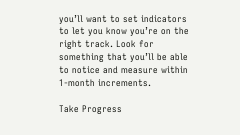you’ll want to set indicators to let you know you’re on the right track. Look for something that you’ll be able to notice and measure within 1-month increments.

Take Progress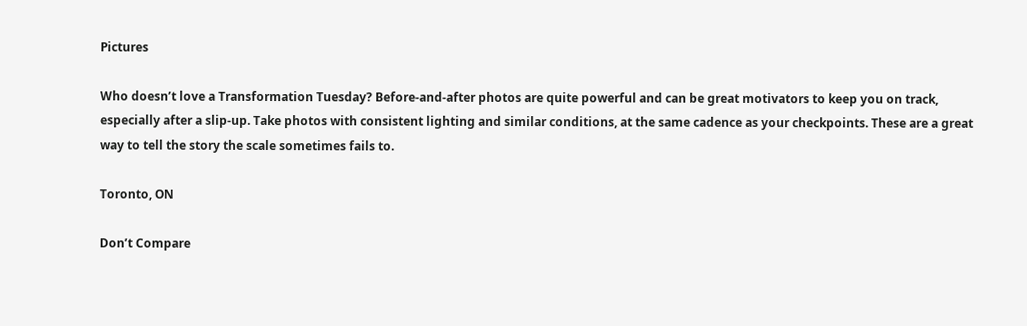Pictures

Who doesn’t love a Transformation Tuesday? Before-and-after photos are quite powerful and can be great motivators to keep you on track, especially after a slip-up. Take photos with consistent lighting and similar conditions, at the same cadence as your checkpoints. These are a great way to tell the story the scale sometimes fails to.

Toronto, ON

Don’t Compare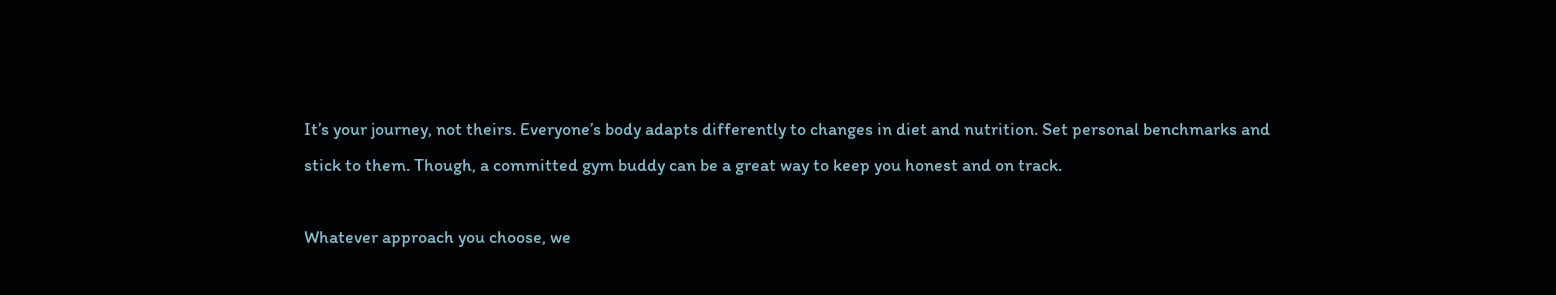It’s your journey, not theirs. Everyone’s body adapts differently to changes in diet and nutrition. Set personal benchmarks and stick to them. Though, a committed gym buddy can be a great way to keep you honest and on track.

Whatever approach you choose, we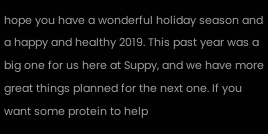hope you have a wonderful holiday season and a happy and healthy 2019. This past year was a big one for us here at Suppy, and we have more great things planned for the next one. If you want some protein to help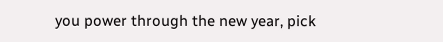you power through the new year, pick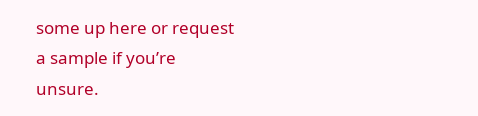some up here or request a sample if you’re unsure.